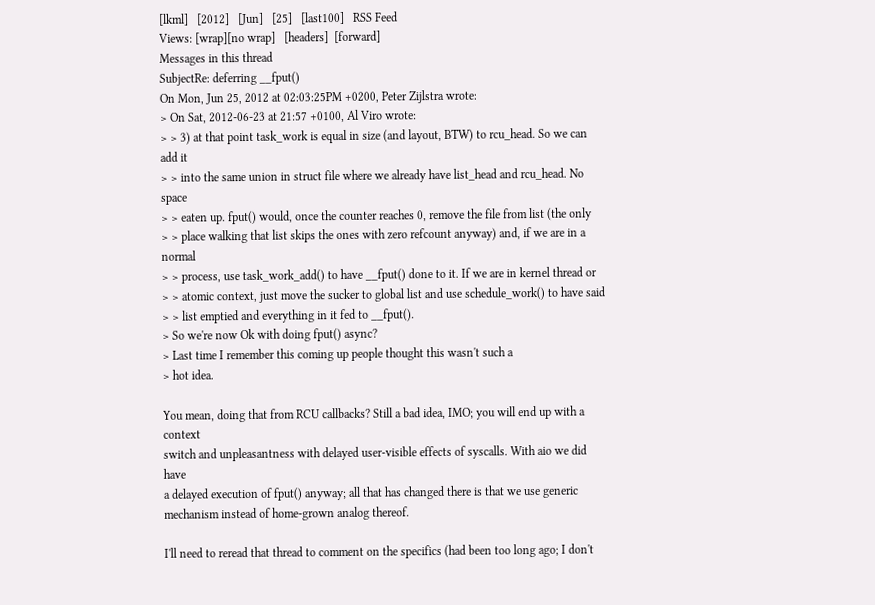[lkml]   [2012]   [Jun]   [25]   [last100]   RSS Feed
Views: [wrap][no wrap]   [headers]  [forward]
Messages in this thread
SubjectRe: deferring __fput()
On Mon, Jun 25, 2012 at 02:03:25PM +0200, Peter Zijlstra wrote:
> On Sat, 2012-06-23 at 21:57 +0100, Al Viro wrote:
> > 3) at that point task_work is equal in size (and layout, BTW) to rcu_head. So we can add it
> > into the same union in struct file where we already have list_head and rcu_head. No space
> > eaten up. fput() would, once the counter reaches 0, remove the file from list (the only
> > place walking that list skips the ones with zero refcount anyway) and, if we are in a normal
> > process, use task_work_add() to have __fput() done to it. If we are in kernel thread or
> > atomic context, just move the sucker to global list and use schedule_work() to have said
> > list emptied and everything in it fed to __fput().
> So we're now Ok with doing fput() async?
> Last time I remember this coming up people thought this wasn't such a
> hot idea.

You mean, doing that from RCU callbacks? Still a bad idea, IMO; you will end up with a context
switch and unpleasantness with delayed user-visible effects of syscalls. With aio we did have
a delayed execution of fput() anyway; all that has changed there is that we use generic
mechanism instead of home-grown analog thereof.

I'll need to reread that thread to comment on the specifics (had been too long ago; I don't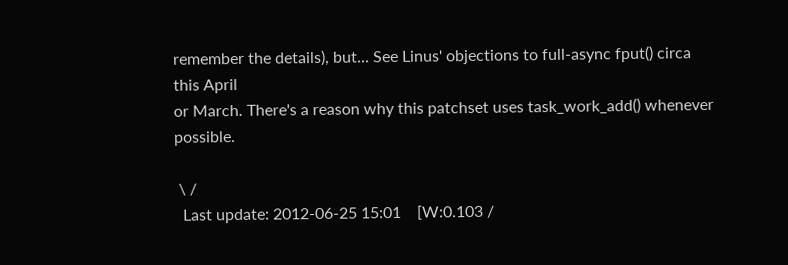remember the details), but... See Linus' objections to full-async fput() circa this April
or March. There's a reason why this patchset uses task_work_add() whenever possible.

 \ /
  Last update: 2012-06-25 15:01    [W:0.103 /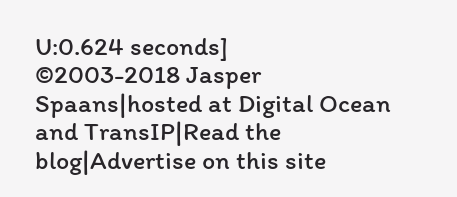U:0.624 seconds]
©2003-2018 Jasper Spaans|hosted at Digital Ocean and TransIP|Read the blog|Advertise on this site